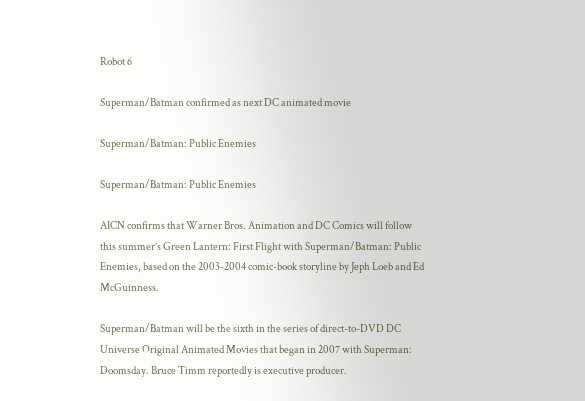Robot 6

Superman/Batman confirmed as next DC animated movie

Superman/Batman: Public Enemies

Superman/Batman: Public Enemies

AICN confirms that Warner Bros. Animation and DC Comics will follow this summer’s Green Lantern: First Flight with Superman/Batman: Public Enemies, based on the 2003-2004 comic-book storyline by Jeph Loeb and Ed McGuinness.

Superman/Batman will be the sixth in the series of direct-to-DVD DC Universe Original Animated Movies that began in 2007 with Superman: Doomsday. Bruce Timm reportedly is executive producer.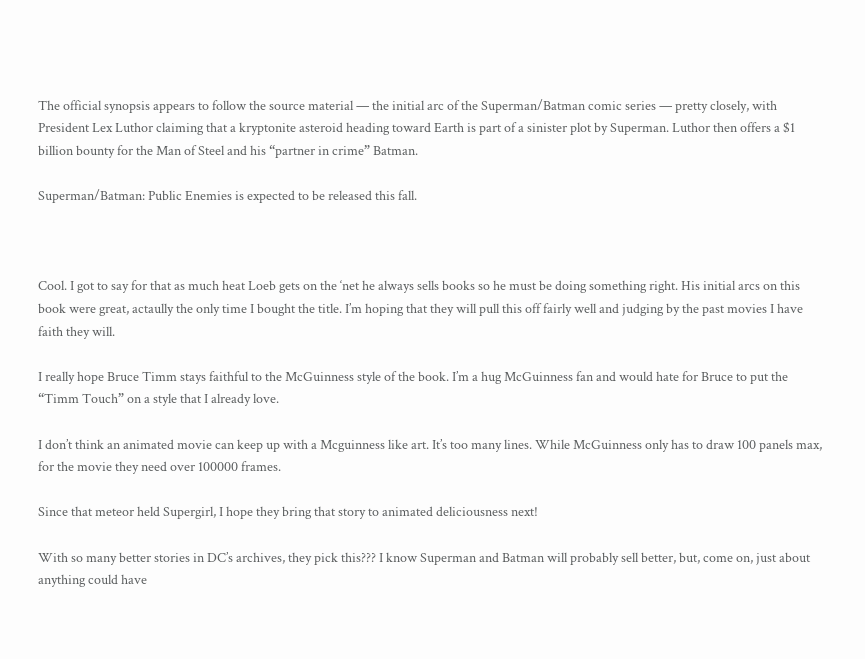The official synopsis appears to follow the source material — the initial arc of the Superman/Batman comic series — pretty closely, with President Lex Luthor claiming that a kryptonite asteroid heading toward Earth is part of a sinister plot by Superman. Luthor then offers a $1 billion bounty for the Man of Steel and his “partner in crime” Batman.

Superman/Batman: Public Enemies is expected to be released this fall.



Cool. I got to say for that as much heat Loeb gets on the ‘net he always sells books so he must be doing something right. His initial arcs on this book were great, actaully the only time I bought the title. I’m hoping that they will pull this off fairly well and judging by the past movies I have faith they will.

I really hope Bruce Timm stays faithful to the McGuinness style of the book. I’m a hug McGuinness fan and would hate for Bruce to put the “Timm Touch” on a style that I already love.

I don’t think an animated movie can keep up with a Mcguinness like art. It’s too many lines. While McGuinness only has to draw 100 panels max, for the movie they need over 100000 frames.

Since that meteor held Supergirl, I hope they bring that story to animated deliciousness next!

With so many better stories in DC’s archives, they pick this??? I know Superman and Batman will probably sell better, but, come on, just about anything could have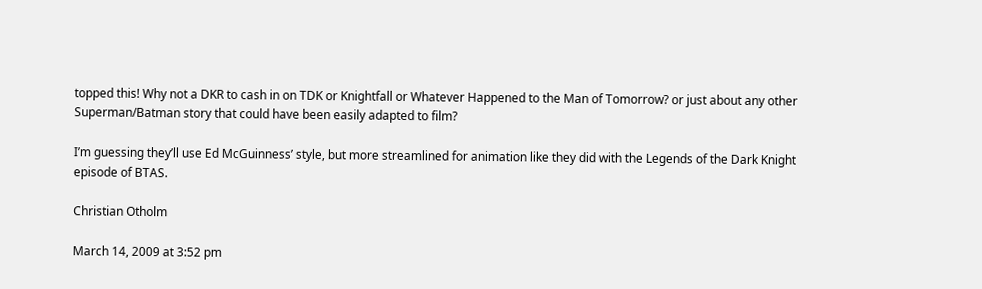topped this! Why not a DKR to cash in on TDK or Knightfall or Whatever Happened to the Man of Tomorrow? or just about any other Superman/Batman story that could have been easily adapted to film?

I’m guessing they’ll use Ed McGuinness’ style, but more streamlined for animation like they did with the Legends of the Dark Knight episode of BTAS.

Christian Otholm

March 14, 2009 at 3:52 pm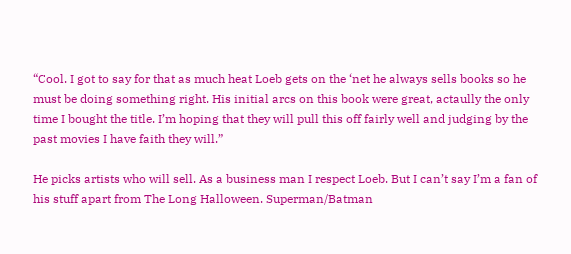“Cool. I got to say for that as much heat Loeb gets on the ‘net he always sells books so he must be doing something right. His initial arcs on this book were great, actaully the only time I bought the title. I’m hoping that they will pull this off fairly well and judging by the past movies I have faith they will.”

He picks artists who will sell. As a business man I respect Loeb. But I can’t say I’m a fan of his stuff apart from The Long Halloween. Superman/Batman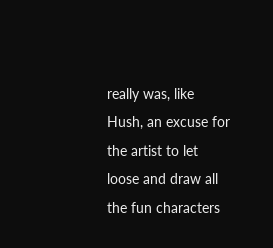really was, like Hush, an excuse for the artist to let loose and draw all the fun characters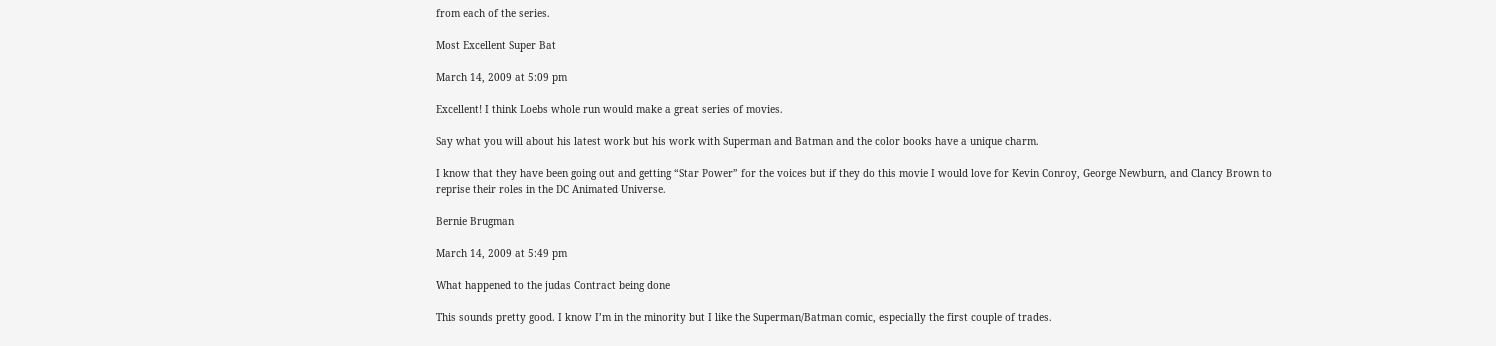from each of the series.

Most Excellent Super Bat

March 14, 2009 at 5:09 pm

Excellent! I think Loebs whole run would make a great series of movies.

Say what you will about his latest work but his work with Superman and Batman and the color books have a unique charm.

I know that they have been going out and getting “Star Power” for the voices but if they do this movie I would love for Kevin Conroy, George Newburn, and Clancy Brown to reprise their roles in the DC Animated Universe.

Bernie Brugman

March 14, 2009 at 5:49 pm

What happened to the judas Contract being done

This sounds pretty good. I know I’m in the minority but I like the Superman/Batman comic, especially the first couple of trades.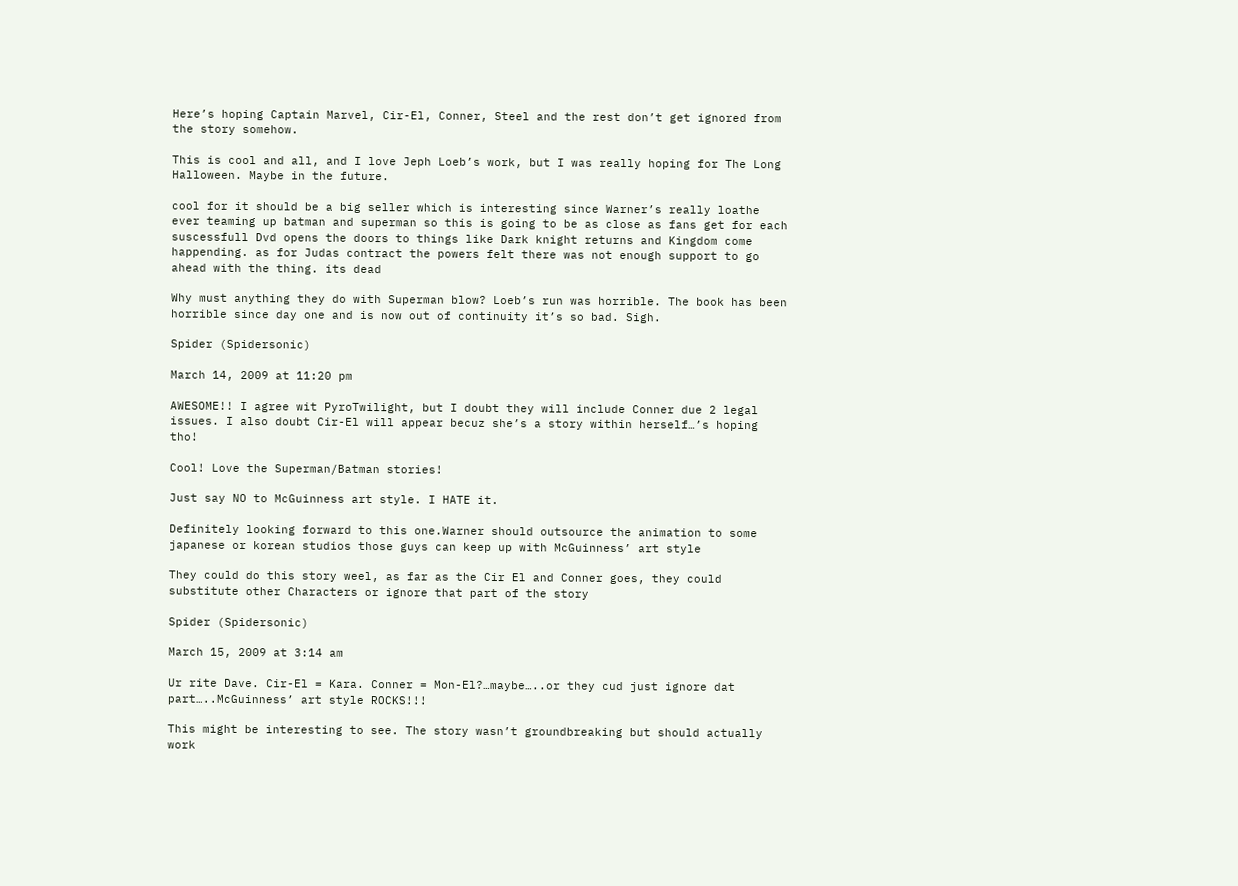Here’s hoping Captain Marvel, Cir-El, Conner, Steel and the rest don’t get ignored from the story somehow.

This is cool and all, and I love Jeph Loeb’s work, but I was really hoping for The Long Halloween. Maybe in the future.

cool for it should be a big seller which is interesting since Warner’s really loathe ever teaming up batman and superman so this is going to be as close as fans get for each suscessfull Dvd opens the doors to things like Dark knight returns and Kingdom come happending. as for Judas contract the powers felt there was not enough support to go ahead with the thing. its dead

Why must anything they do with Superman blow? Loeb’s run was horrible. The book has been horrible since day one and is now out of continuity it’s so bad. Sigh.

Spider (Spidersonic)

March 14, 2009 at 11:20 pm

AWESOME!! I agree wit PyroTwilight, but I doubt they will include Conner due 2 legal issues. I also doubt Cir-El will appear becuz she’s a story within herself…’s hoping tho!

Cool! Love the Superman/Batman stories!

Just say NO to McGuinness art style. I HATE it.

Definitely looking forward to this one.Warner should outsource the animation to some japanese or korean studios those guys can keep up with McGuinness’ art style

They could do this story weel, as far as the Cir El and Conner goes, they could substitute other Characters or ignore that part of the story

Spider (Spidersonic)

March 15, 2009 at 3:14 am

Ur rite Dave. Cir-El = Kara. Conner = Mon-El?…maybe…..or they cud just ignore dat part…..McGuinness’ art style ROCKS!!!

This might be interesting to see. The story wasn’t groundbreaking but should actually work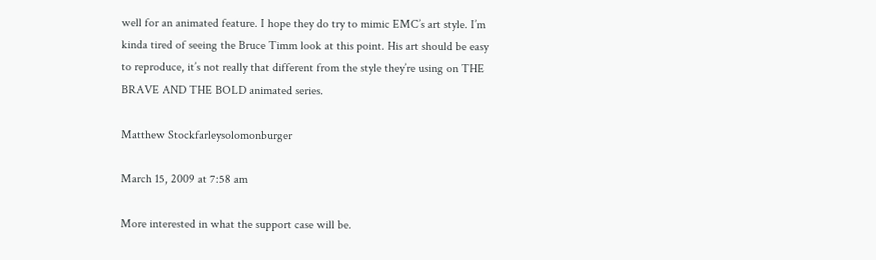well for an animated feature. I hope they do try to mimic EMC’s art style. I’m kinda tired of seeing the Bruce Timm look at this point. His art should be easy to reproduce, it’s not really that different from the style they’re using on THE BRAVE AND THE BOLD animated series.

Matthew Stockfarleysolomonburger

March 15, 2009 at 7:58 am

More interested in what the support case will be.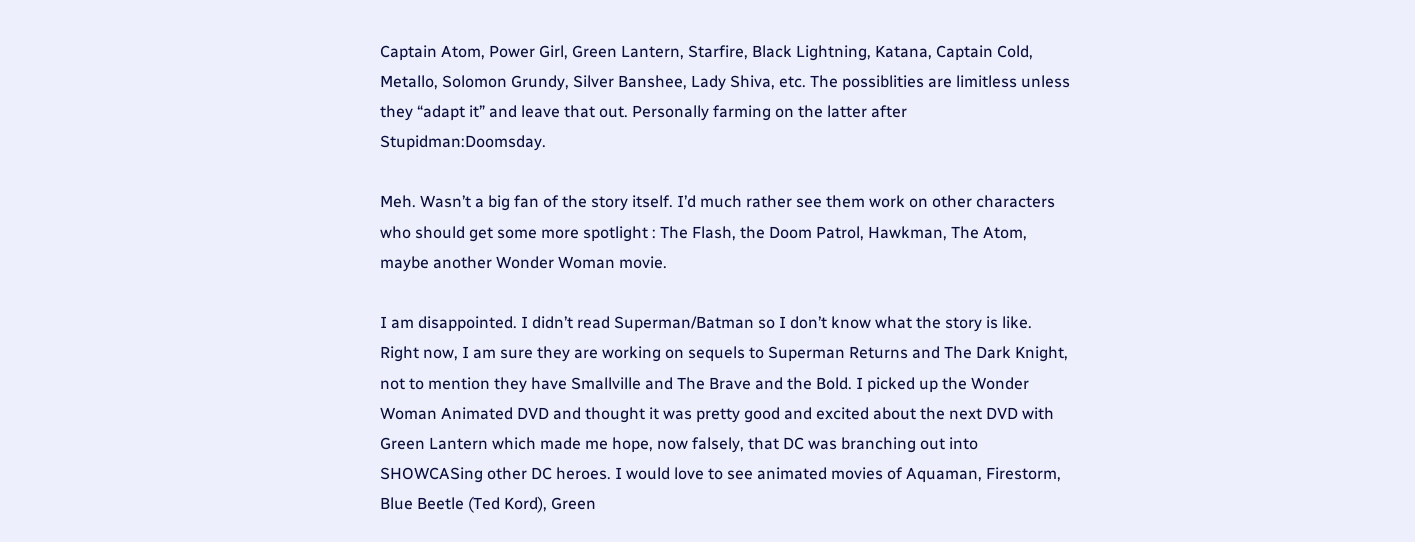Captain Atom, Power Girl, Green Lantern, Starfire, Black Lightning, Katana, Captain Cold, Metallo, Solomon Grundy, Silver Banshee, Lady Shiva, etc. The possiblities are limitless unless they “adapt it” and leave that out. Personally farming on the latter after Stupidman:Doomsday.

Meh. Wasn’t a big fan of the story itself. I’d much rather see them work on other characters who should get some more spotlight : The Flash, the Doom Patrol, Hawkman, The Atom, maybe another Wonder Woman movie.

I am disappointed. I didn’t read Superman/Batman so I don’t know what the story is like. Right now, I am sure they are working on sequels to Superman Returns and The Dark Knight, not to mention they have Smallville and The Brave and the Bold. I picked up the Wonder Woman Animated DVD and thought it was pretty good and excited about the next DVD with Green Lantern which made me hope, now falsely, that DC was branching out into SHOWCASing other DC heroes. I would love to see animated movies of Aquaman, Firestorm, Blue Beetle (Ted Kord), Green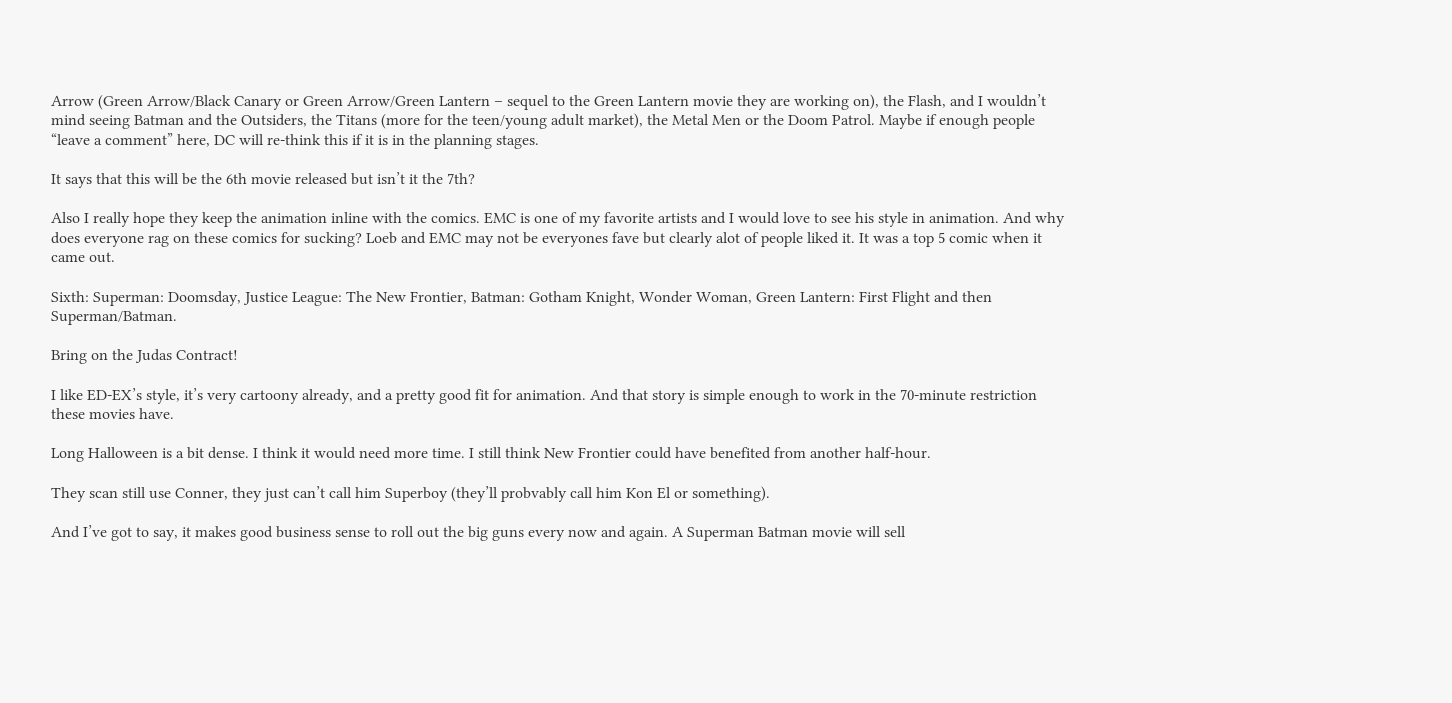Arrow (Green Arrow/Black Canary or Green Arrow/Green Lantern – sequel to the Green Lantern movie they are working on), the Flash, and I wouldn’t mind seeing Batman and the Outsiders, the Titans (more for the teen/young adult market), the Metal Men or the Doom Patrol. Maybe if enough people “leave a comment” here, DC will re-think this if it is in the planning stages.

It says that this will be the 6th movie released but isn’t it the 7th?

Also I really hope they keep the animation inline with the comics. EMC is one of my favorite artists and I would love to see his style in animation. And why does everyone rag on these comics for sucking? Loeb and EMC may not be everyones fave but clearly alot of people liked it. It was a top 5 comic when it came out.

Sixth: Superman: Doomsday, Justice League: The New Frontier, Batman: Gotham Knight, Wonder Woman, Green Lantern: First Flight and then Superman/Batman.

Bring on the Judas Contract!

I like ED-EX’s style, it’s very cartoony already, and a pretty good fit for animation. And that story is simple enough to work in the 70-minute restriction these movies have.

Long Halloween is a bit dense. I think it would need more time. I still think New Frontier could have benefited from another half-hour.

They scan still use Conner, they just can’t call him Superboy (they’ll probvably call him Kon El or something).

And I’ve got to say, it makes good business sense to roll out the big guns every now and again. A Superman Batman movie will sell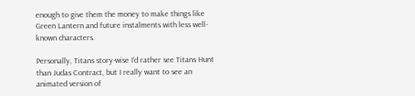enough to give them the money to make things like Green Lantern and future instalments with less well-known characters.

Personally, Titans story-wise I’d rather see Titans Hunt than Judas Contract, but I really want to see an animated version of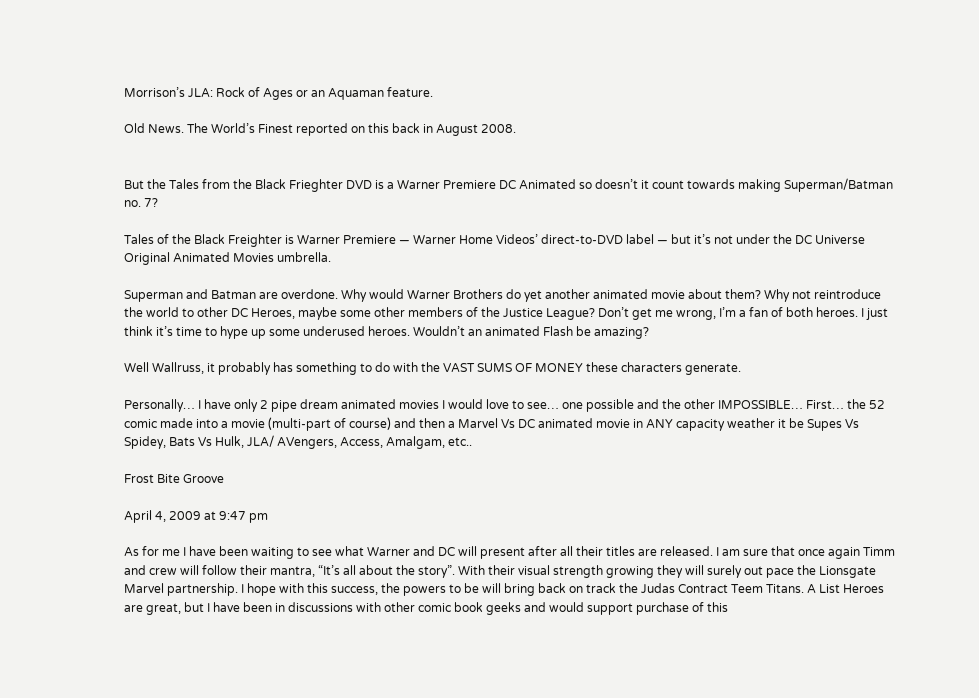Morrison’s JLA: Rock of Ages or an Aquaman feature.

Old News. The World’s Finest reported on this back in August 2008.


But the Tales from the Black Frieghter DVD is a Warner Premiere DC Animated so doesn’t it count towards making Superman/Batman no. 7?

Tales of the Black Freighter is Warner Premiere — Warner Home Videos’ direct-to-DVD label — but it’s not under the DC Universe Original Animated Movies umbrella.

Superman and Batman are overdone. Why would Warner Brothers do yet another animated movie about them? Why not reintroduce the world to other DC Heroes, maybe some other members of the Justice League? Don’t get me wrong, I’m a fan of both heroes. I just think it’s time to hype up some underused heroes. Wouldn’t an animated Flash be amazing?

Well Wallruss, it probably has something to do with the VAST SUMS OF MONEY these characters generate.

Personally… I have only 2 pipe dream animated movies I would love to see… one possible and the other IMPOSSIBLE… First… the 52 comic made into a movie (multi-part of course) and then a Marvel Vs DC animated movie in ANY capacity weather it be Supes Vs Spidey, Bats Vs Hulk, JLA/ AVengers, Access, Amalgam, etc..

Frost Bite Groove

April 4, 2009 at 9:47 pm

As for me I have been waiting to see what Warner and DC will present after all their titles are released. I am sure that once again Timm and crew will follow their mantra, “It’s all about the story”. With their visual strength growing they will surely out pace the Lionsgate Marvel partnership. I hope with this success, the powers to be will bring back on track the Judas Contract Teem Titans. A List Heroes are great, but I have been in discussions with other comic book geeks and would support purchase of this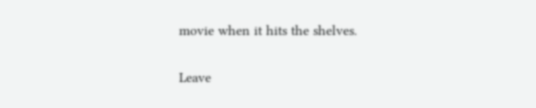movie when it hits the shelves.

Leave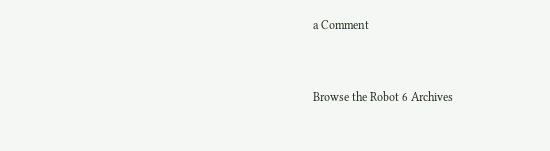a Comment


Browse the Robot 6 Archives